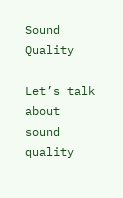Sound Quality

Let’s talk about sound quality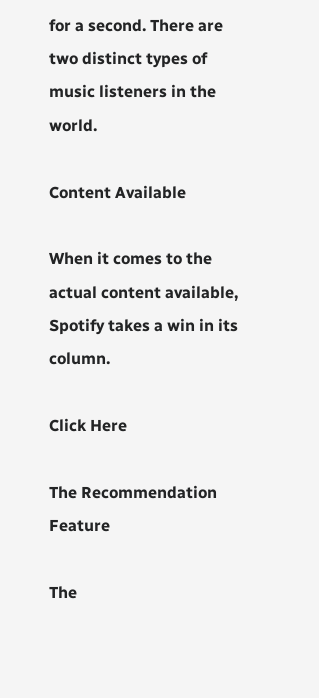for a second. There are two distinct types of music listeners in the world.

Content Available

When it comes to the actual content available, Spotify takes a win in its column.

Click Here

The Recommendation Feature

The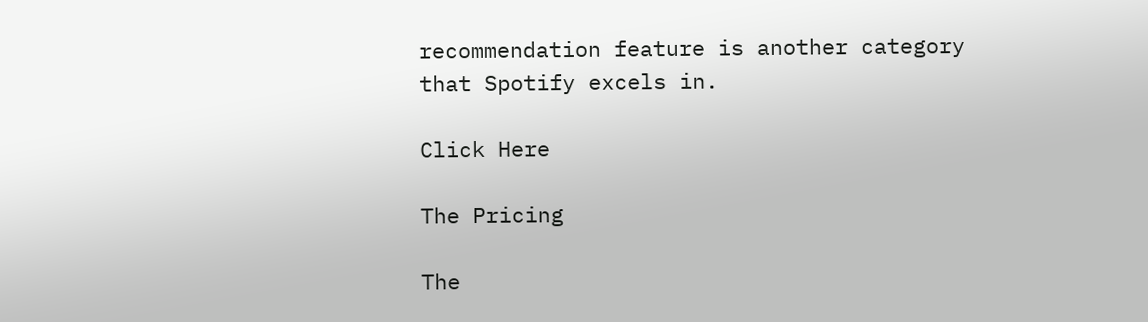recommendation feature is another category that Spotify excels in.

Click Here

The Pricing

The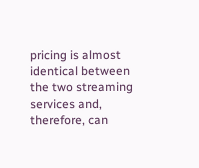pricing is almost identical between the two streaming services and, therefore, can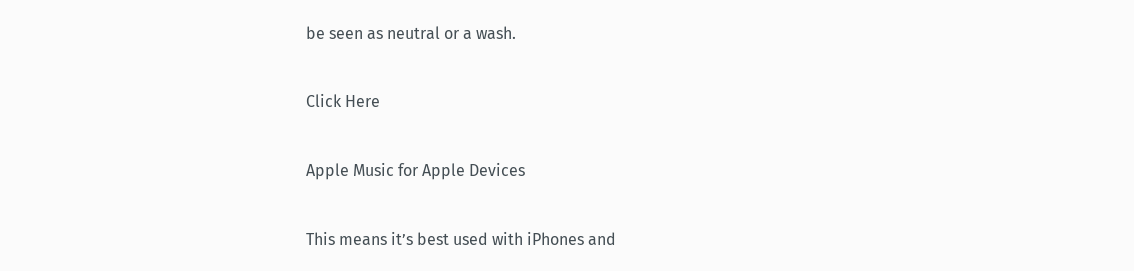be seen as neutral or a wash.

Click Here

Apple Music for Apple Devices

This means it’s best used with iPhones and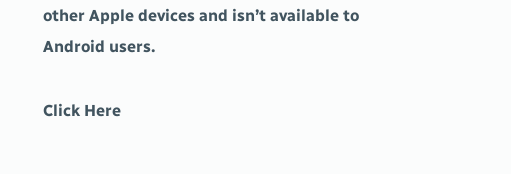other Apple devices and isn’t available to Android users.

Click Here